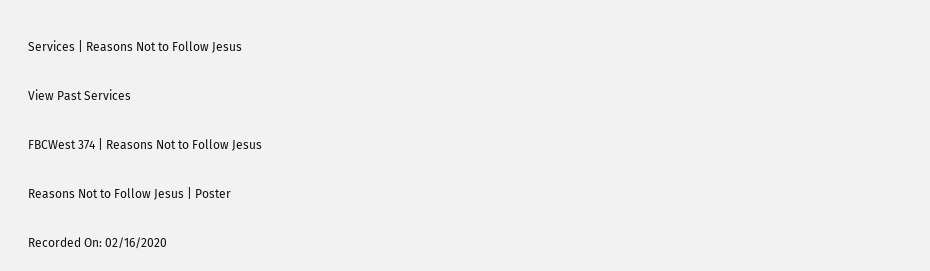Services | Reasons Not to Follow Jesus

View Past Services

FBCWest 374 | Reasons Not to Follow Jesus

Reasons Not to Follow Jesus | Poster

Recorded On: 02/16/2020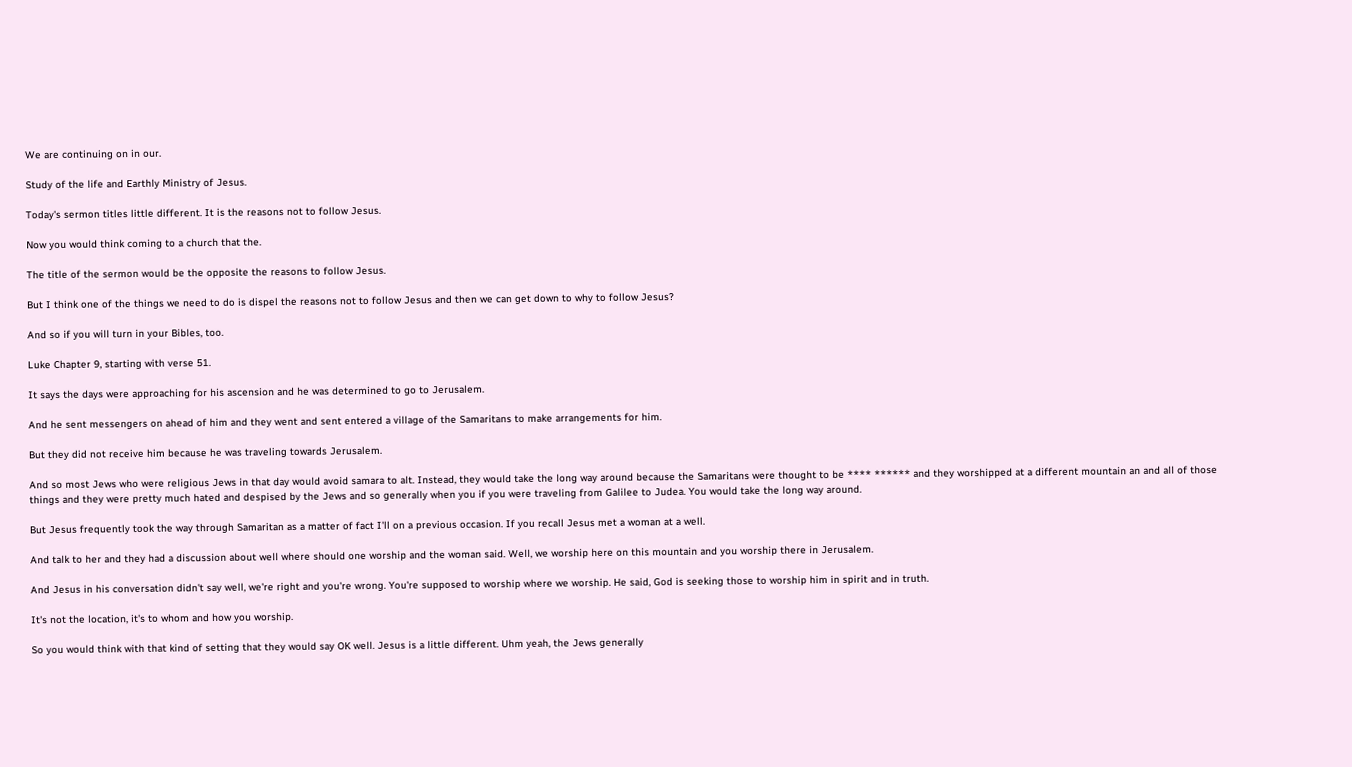We are continuing on in our.

Study of the life and Earthly Ministry of Jesus.

Today's sermon titles little different. It is the reasons not to follow Jesus.

Now you would think coming to a church that the.

The title of the sermon would be the opposite the reasons to follow Jesus.

But I think one of the things we need to do is dispel the reasons not to follow Jesus and then we can get down to why to follow Jesus?

And so if you will turn in your Bibles, too.

Luke Chapter 9, starting with verse 51.

It says the days were approaching for his ascension and he was determined to go to Jerusalem.

And he sent messengers on ahead of him and they went and sent entered a village of the Samaritans to make arrangements for him.

But they did not receive him because he was traveling towards Jerusalem.

And so most Jews who were religious Jews in that day would avoid samara to alt. Instead, they would take the long way around because the Samaritans were thought to be **** ****** and they worshipped at a different mountain an and all of those things and they were pretty much hated and despised by the Jews and so generally when you if you were traveling from Galilee to Judea. You would take the long way around.

But Jesus frequently took the way through Samaritan as a matter of fact I'll on a previous occasion. If you recall Jesus met a woman at a well.

And talk to her and they had a discussion about well where should one worship and the woman said. Well, we worship here on this mountain and you worship there in Jerusalem.

And Jesus in his conversation didn't say well, we're right and you're wrong. You're supposed to worship where we worship. He said, God is seeking those to worship him in spirit and in truth.

It's not the location, it's to whom and how you worship.

So you would think with that kind of setting that they would say OK well. Jesus is a little different. Uhm yeah, the Jews generally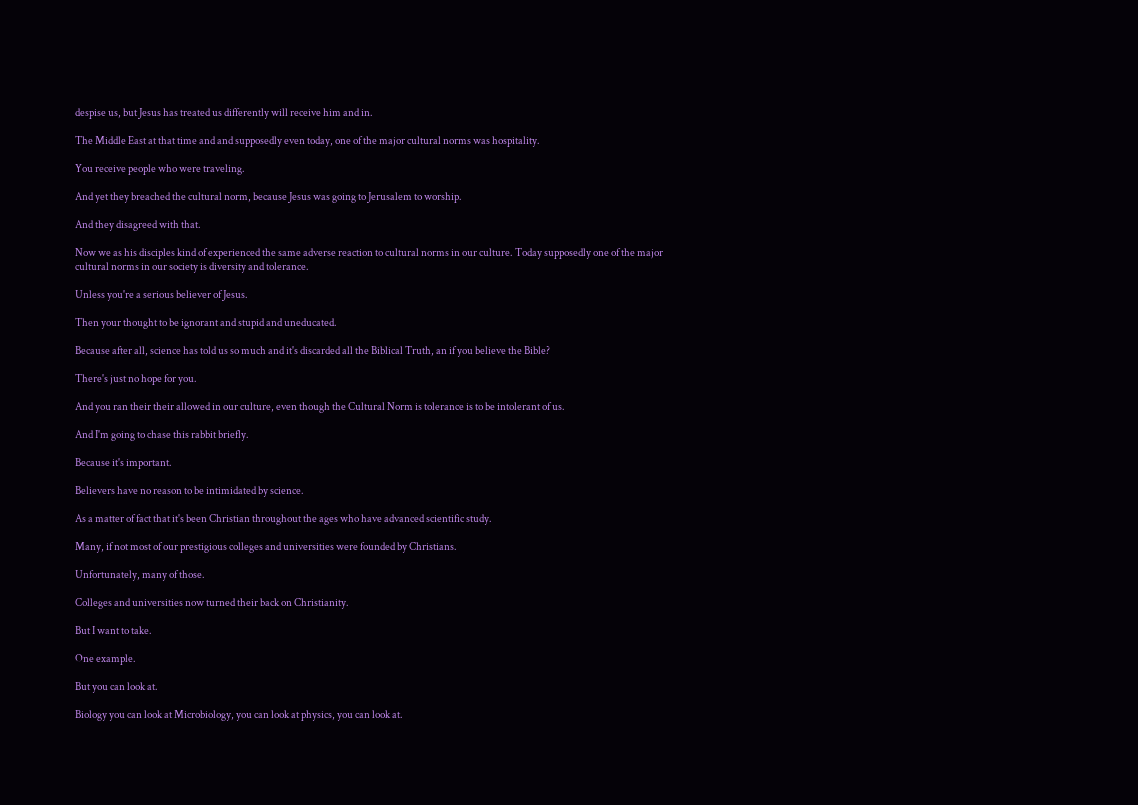despise us, but Jesus has treated us differently will receive him and in.

The Middle East at that time and and supposedly even today, one of the major cultural norms was hospitality.

You receive people who were traveling.

And yet they breached the cultural norm, because Jesus was going to Jerusalem to worship.

And they disagreed with that.

Now we as his disciples kind of experienced the same adverse reaction to cultural norms in our culture. Today supposedly one of the major cultural norms in our society is diversity and tolerance.

Unless you're a serious believer of Jesus.

Then your thought to be ignorant and stupid and uneducated.

Because after all, science has told us so much and it's discarded all the Biblical Truth, an if you believe the Bible?

There's just no hope for you.

And you ran their their allowed in our culture, even though the Cultural Norm is tolerance is to be intolerant of us.

And I'm going to chase this rabbit briefly.

Because it's important.

Believers have no reason to be intimidated by science.

As a matter of fact that it's been Christian throughout the ages who have advanced scientific study.

Many, if not most of our prestigious colleges and universities were founded by Christians.

Unfortunately, many of those.

Colleges and universities now turned their back on Christianity.

But I want to take.

One example.

But you can look at.

Biology you can look at Microbiology, you can look at physics, you can look at.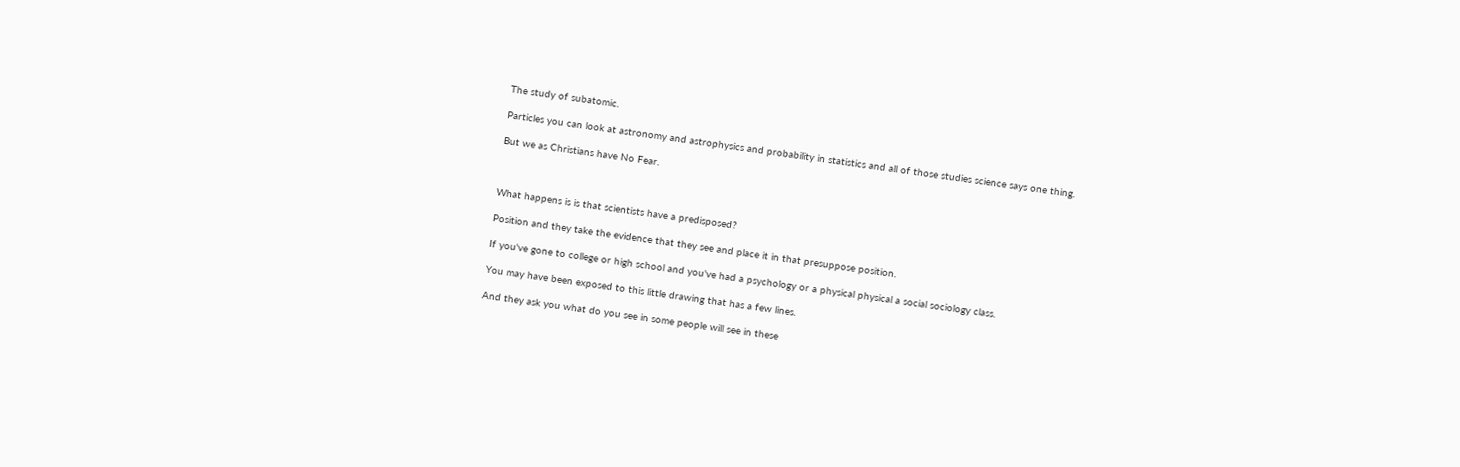The study of subatomic.

Particles you can look at astronomy and astrophysics and probability in statistics and all of those studies science says one thing.

But we as Christians have No Fear.



What happens is is that scientists have a predisposed?

Position and they take the evidence that they see and place it in that presuppose position.

If you've gone to college or high school and you've had a psychology or a physical physical a social sociology class.

You may have been exposed to this little drawing that has a few lines.

And they ask you what do you see in some people will see in these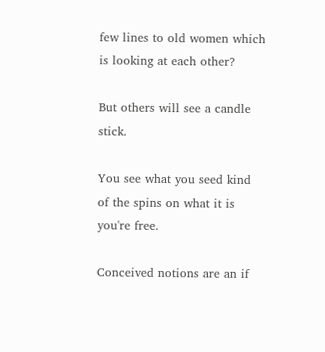few lines to old women which is looking at each other?

But others will see a candle stick.

You see what you seed kind of the spins on what it is you're free.

Conceived notions are an if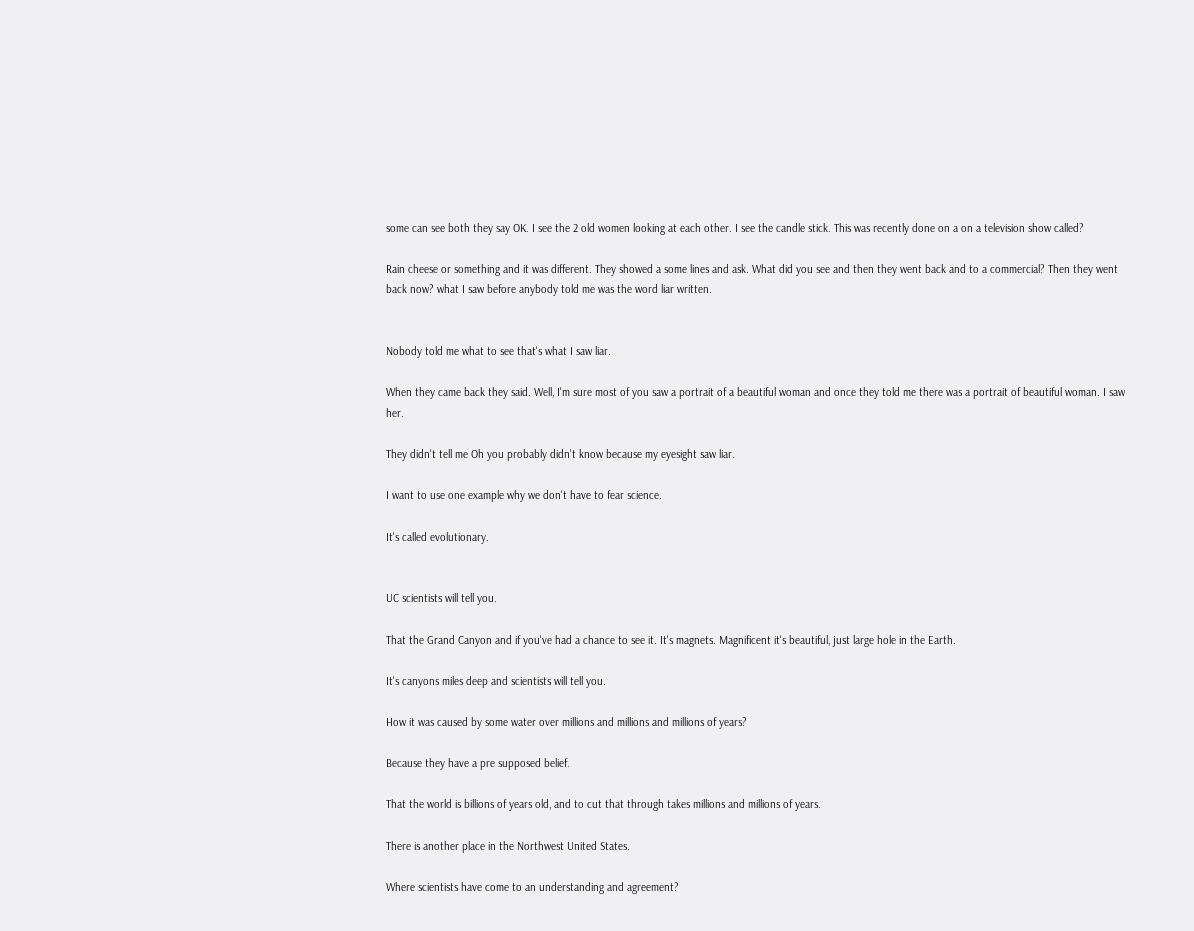some can see both they say OK. I see the 2 old women looking at each other. I see the candle stick. This was recently done on a on a television show called?

Rain cheese or something and it was different. They showed a some lines and ask. What did you see and then they went back and to a commercial? Then they went back now? what I saw before anybody told me was the word liar written.


Nobody told me what to see that's what I saw liar.

When they came back they said. Well, I'm sure most of you saw a portrait of a beautiful woman and once they told me there was a portrait of beautiful woman. I saw her.

They didn't tell me Oh you probably didn't know because my eyesight saw liar.

I want to use one example why we don't have to fear science.

It's called evolutionary.


UC scientists will tell you.

That the Grand Canyon and if you've had a chance to see it. It's magnets. Magnificent it's beautiful, just large hole in the Earth.

It's canyons miles deep and scientists will tell you.

How it was caused by some water over millions and millions and millions of years?

Because they have a pre supposed belief.

That the world is billions of years old, and to cut that through takes millions and millions of years.

There is another place in the Northwest United States.

Where scientists have come to an understanding and agreement?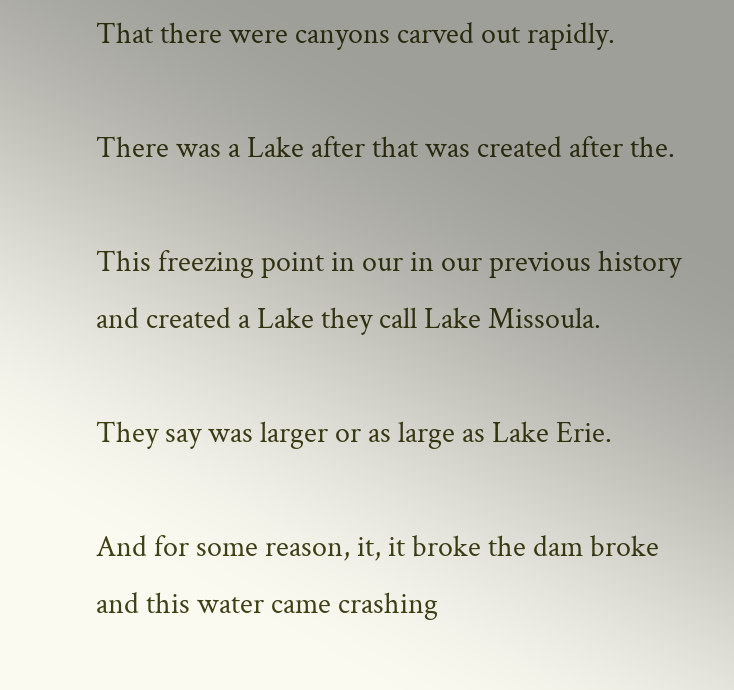That there were canyons carved out rapidly.

There was a Lake after that was created after the.

This freezing point in our in our previous history and created a Lake they call Lake Missoula.

They say was larger or as large as Lake Erie.

And for some reason, it, it broke the dam broke and this water came crashing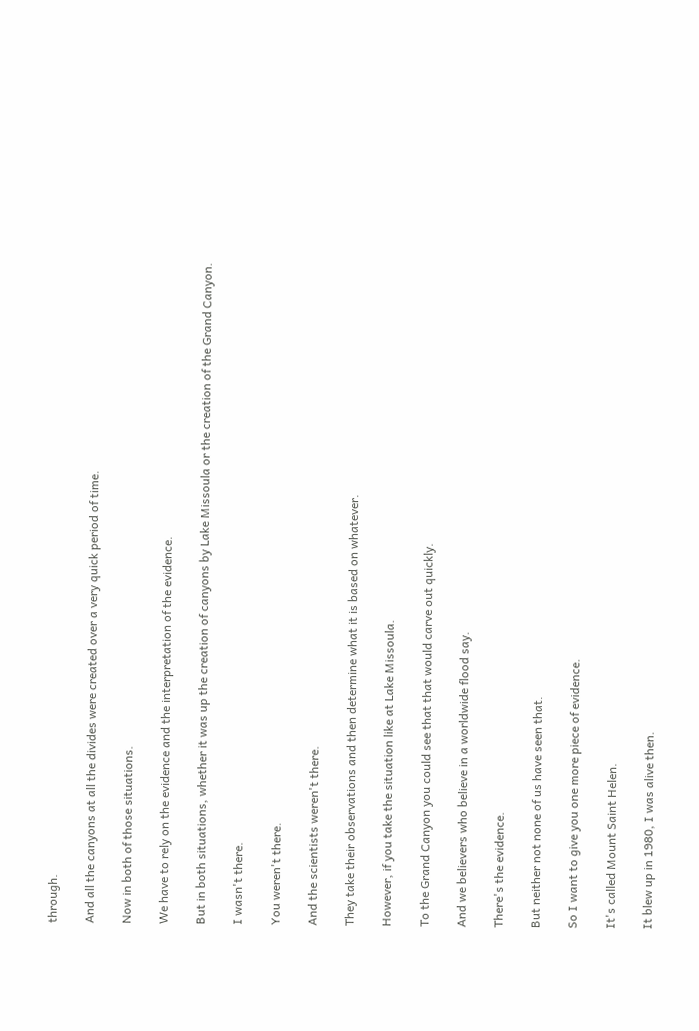through.

And all the canyons at all the divides were created over a very quick period of time.

Now in both of those situations.

We have to rely on the evidence and the interpretation of the evidence.

But in both situations, whether it was up the creation of canyons by Lake Missoula or the creation of the Grand Canyon.

I wasn't there.

You weren't there.

And the scientists weren't there.

They take their observations and then determine what it is based on whatever.

However, if you take the situation like at Lake Missoula.

To the Grand Canyon you could see that that would carve out quickly.

And we believers who believe in a worldwide flood say.

There's the evidence.

But neither not none of us have seen that.

So I want to give you one more piece of evidence.

It's called Mount Saint Helen.

It blew up in 1980, I was alive then.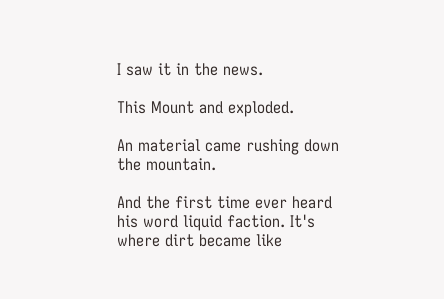I saw it in the news.

This Mount and exploded.

An material came rushing down the mountain.

And the first time ever heard his word liquid faction. It's where dirt became like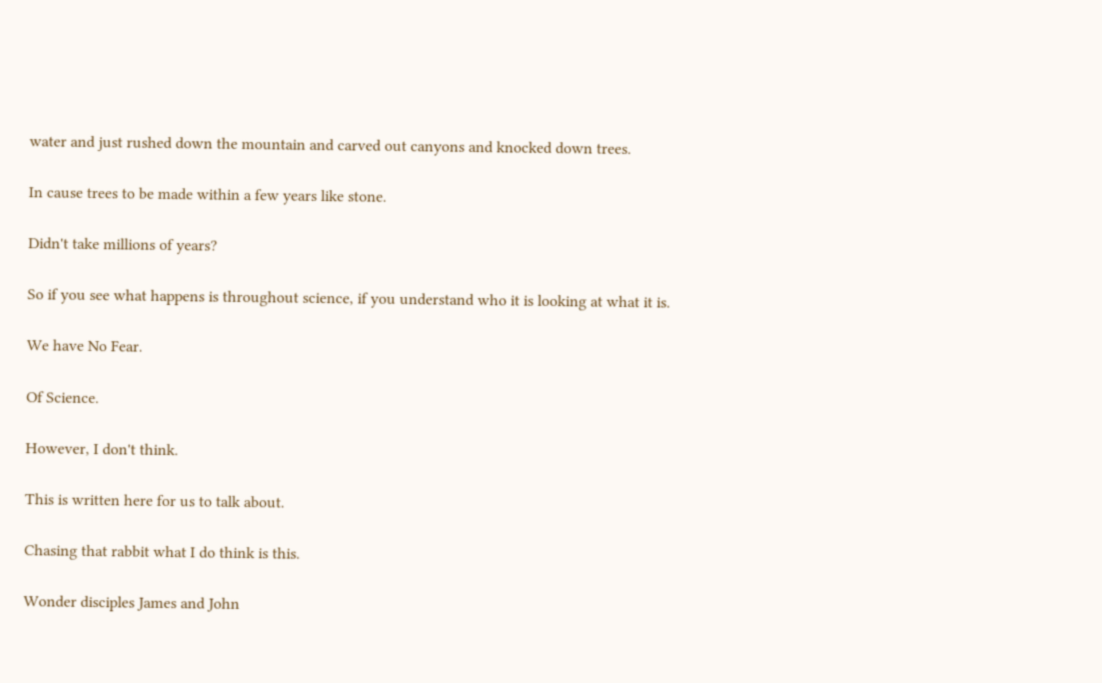water and just rushed down the mountain and carved out canyons and knocked down trees.

In cause trees to be made within a few years like stone.

Didn't take millions of years?

So if you see what happens is throughout science, if you understand who it is looking at what it is.

We have No Fear.

Of Science.

However, I don't think.

This is written here for us to talk about.

Chasing that rabbit what I do think is this.

Wonder disciples James and John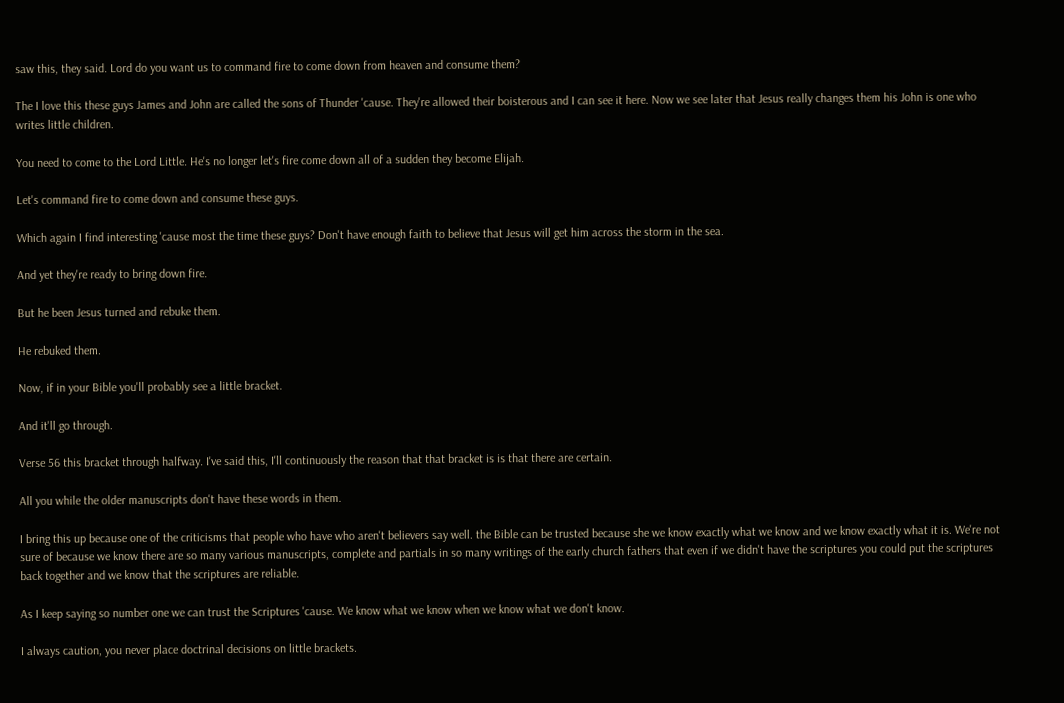saw this, they said. Lord do you want us to command fire to come down from heaven and consume them?

The I love this these guys James and John are called the sons of Thunder 'cause. They're allowed their boisterous and I can see it here. Now we see later that Jesus really changes them his John is one who writes little children.

You need to come to the Lord Little. He's no longer let's fire come down all of a sudden they become Elijah.

Let's command fire to come down and consume these guys.

Which again I find interesting 'cause most the time these guys? Don't have enough faith to believe that Jesus will get him across the storm in the sea.

And yet they're ready to bring down fire.

But he been Jesus turned and rebuke them.

He rebuked them.

Now, if in your Bible you'll probably see a little bracket.

And it'll go through.

Verse 56 this bracket through halfway. I've said this, I'll continuously the reason that that bracket is is that there are certain.

All you while the older manuscripts don't have these words in them.

I bring this up because one of the criticisms that people who have who aren't believers say well. the Bible can be trusted because she we know exactly what we know and we know exactly what it is. We're not sure of because we know there are so many various manuscripts, complete and partials in so many writings of the early church fathers that even if we didn't have the scriptures you could put the scriptures back together and we know that the scriptures are reliable.

As I keep saying so number one we can trust the Scriptures 'cause. We know what we know when we know what we don't know.

I always caution, you never place doctrinal decisions on little brackets.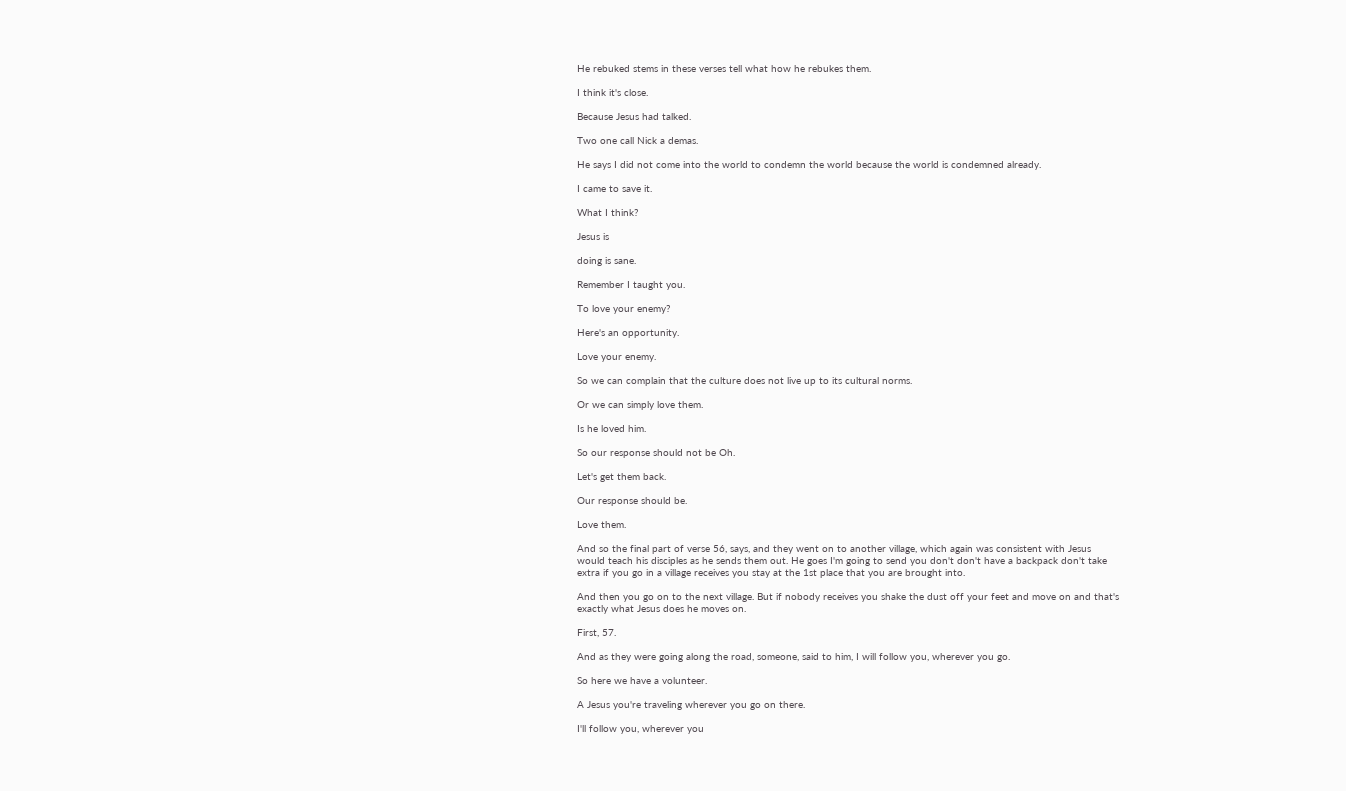He rebuked stems in these verses tell what how he rebukes them.

I think it's close.

Because Jesus had talked.

Two one call Nick a demas.

He says I did not come into the world to condemn the world because the world is condemned already.

I came to save it.

What I think?

Jesus is

doing is sane.

Remember I taught you.

To love your enemy?

Here's an opportunity.

Love your enemy.

So we can complain that the culture does not live up to its cultural norms.

Or we can simply love them.

Is he loved him.

So our response should not be Oh.

Let's get them back.

Our response should be.

Love them.

And so the final part of verse 56, says, and they went on to another village, which again was consistent with Jesus would teach his disciples as he sends them out. He goes I'm going to send you don't don't have a backpack don't take extra if you go in a village receives you stay at the 1st place that you are brought into.

And then you go on to the next village. But if nobody receives you shake the dust off your feet and move on and that's exactly what Jesus does he moves on.

First, 57.

And as they were going along the road, someone, said to him, I will follow you, wherever you go.

So here we have a volunteer.

A Jesus you're traveling wherever you go on there.

I'll follow you, wherever you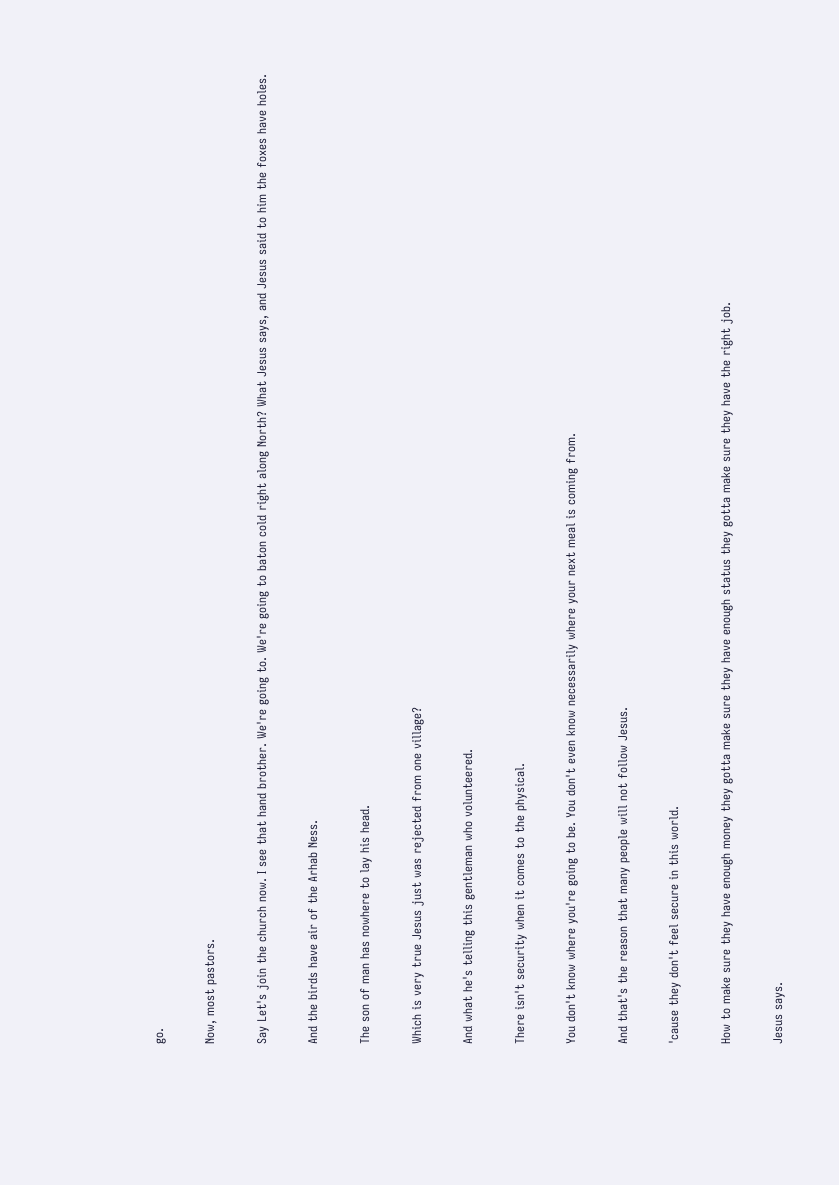go.

Now, most pastors.

Say Let's join the church now. I see that hand brother. We're going to. We're going to baton cold right along North? What Jesus says, and Jesus said to him the foxes have holes.

And the birds have air of the Arhab Ness.

The son of man has nowhere to lay his head.

Which is very true Jesus just was rejected from one village?

And what he's telling this gentleman who volunteered.

There isn't security when it comes to the physical.

You don't know where you're going to be. You don't even know necessarily where your next meal is coming from.

And that's the reason that many people will not follow Jesus.

'cause they don't feel secure in this world.

How to make sure they have enough money they gotta make sure they have enough status they gotta make sure they have the right job.

Jesus says.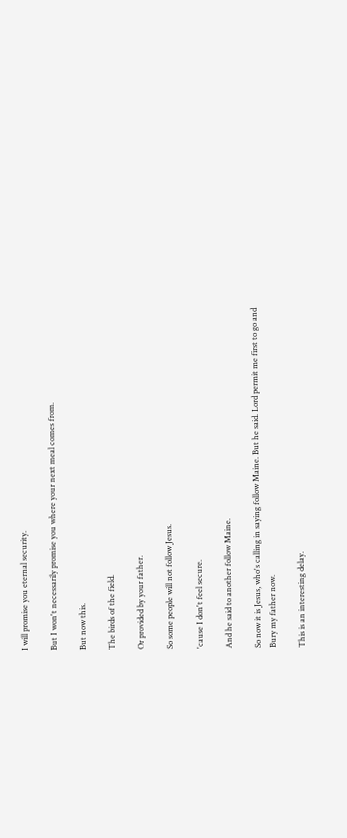I will promise you eternal security.

But I won't necessarily promise you where your next meal comes from.

But now this.

The birds of the field.

Or provided by your father.

So some people will not follow Jesus.

'cause I don't feel secure.

And he said to another follow Maine.

So now it is Jesus, who's calling in saying follow Maine. But he said. Lord permit me first to go and Bury my father now.

This is an interesting delay.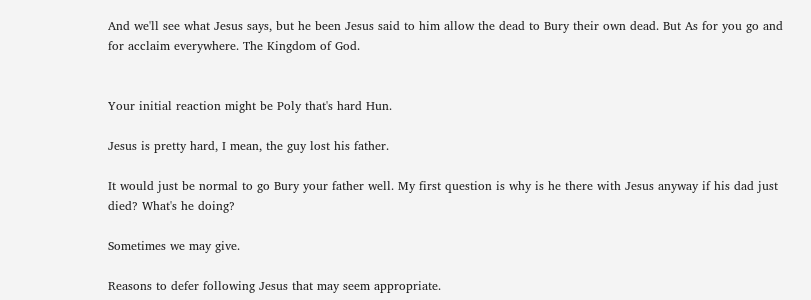And we'll see what Jesus says, but he been Jesus said to him allow the dead to Bury their own dead. But As for you go and for acclaim everywhere. The Kingdom of God.


Your initial reaction might be Poly that's hard Hun.

Jesus is pretty hard, I mean, the guy lost his father.

It would just be normal to go Bury your father well. My first question is why is he there with Jesus anyway if his dad just died? What's he doing?

Sometimes we may give.

Reasons to defer following Jesus that may seem appropriate.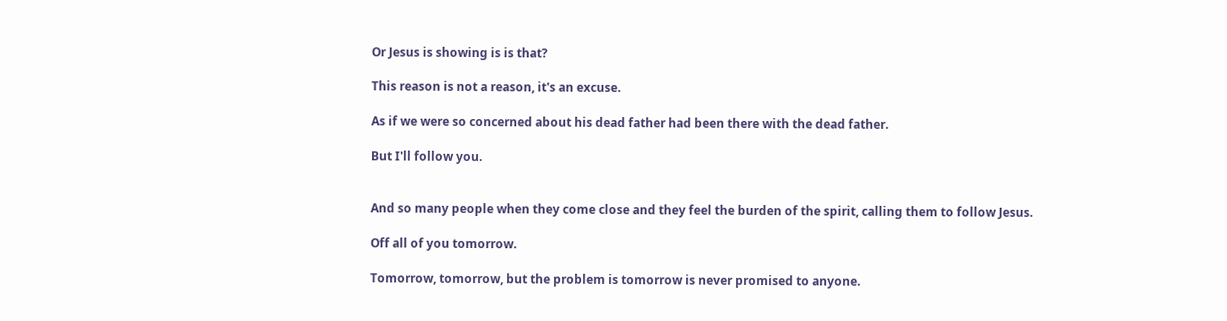Or Jesus is showing is is that?

This reason is not a reason, it's an excuse.

As if we were so concerned about his dead father had been there with the dead father.

But I'll follow you.


And so many people when they come close and they feel the burden of the spirit, calling them to follow Jesus.

Off all of you tomorrow.

Tomorrow, tomorrow, but the problem is tomorrow is never promised to anyone.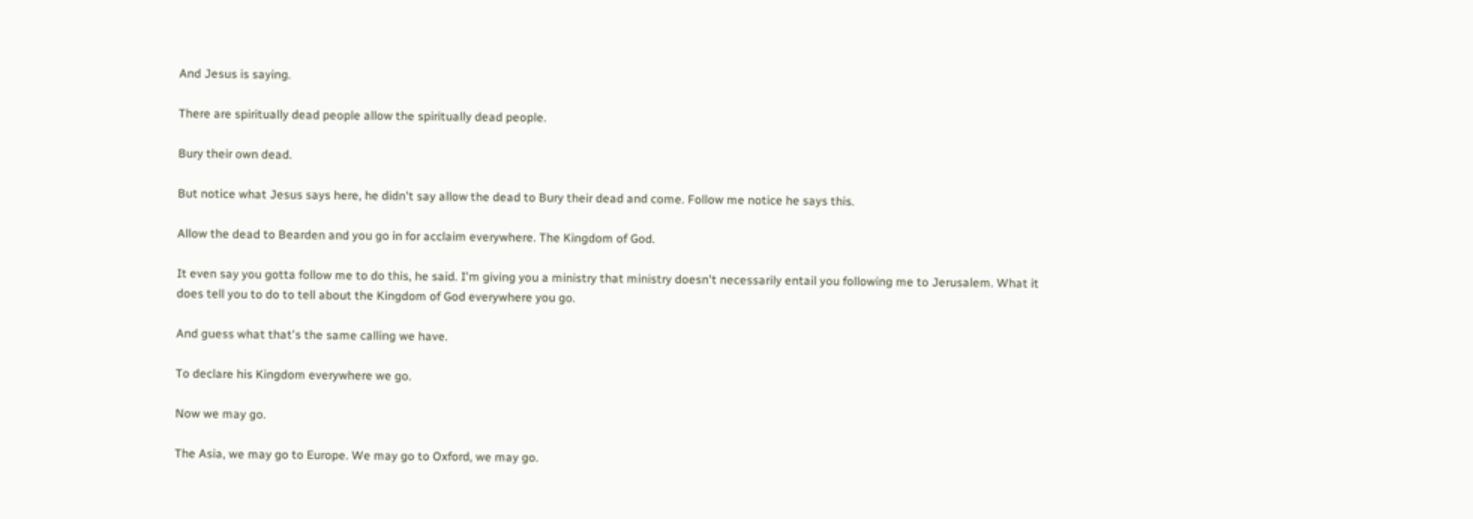And Jesus is saying.

There are spiritually dead people allow the spiritually dead people.

Bury their own dead.

But notice what Jesus says here, he didn't say allow the dead to Bury their dead and come. Follow me notice he says this.

Allow the dead to Bearden and you go in for acclaim everywhere. The Kingdom of God.

It even say you gotta follow me to do this, he said. I'm giving you a ministry that ministry doesn't necessarily entail you following me to Jerusalem. What it does tell you to do to tell about the Kingdom of God everywhere you go.

And guess what that's the same calling we have.

To declare his Kingdom everywhere we go.

Now we may go.

The Asia, we may go to Europe. We may go to Oxford, we may go.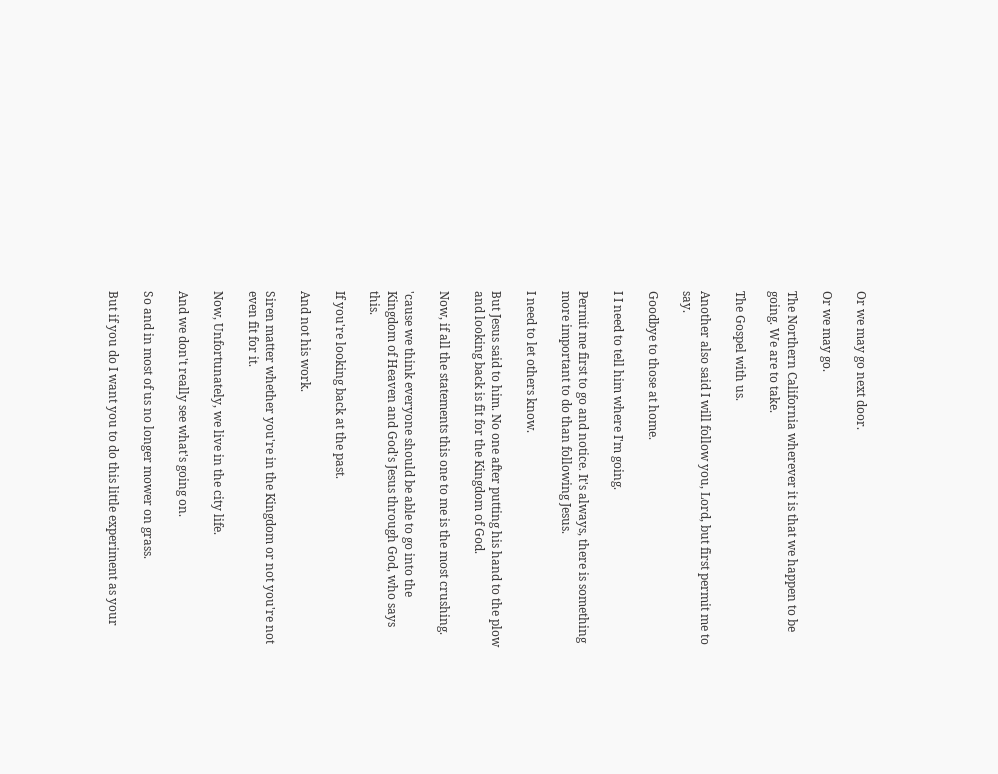Or we may go next door.

Or we may go.

The Northern California wherever it is that we happen to be going. We are to take.

The Gospel with us.

Another also said I will follow you, Lord, but first permit me to say.

Goodbye to those at home.

I I need to tell him where I'm going.

Permit me first to go and notice. It's always, there is something more important to do than following Jesus.

I need to let others know.

But Jesus said to him. No one after putting his hand to the plow and looking back is fit for the Kingdom of God.

Now, if all the statements this one to me is the most crushing.

'cause we think everyone should be able to go into the Kingdom of Heaven and God's Jesus through God, who says this.

If you're looking back at the past.

And not his work.

Siren matter whether you're in the Kingdom or not you're not even fit for it.

Now, Unfortunately, we live in the city life.

And we don't really see what's going on.

So and in most of us no longer mower on grass.

But if you do I want you to do this little experiment as your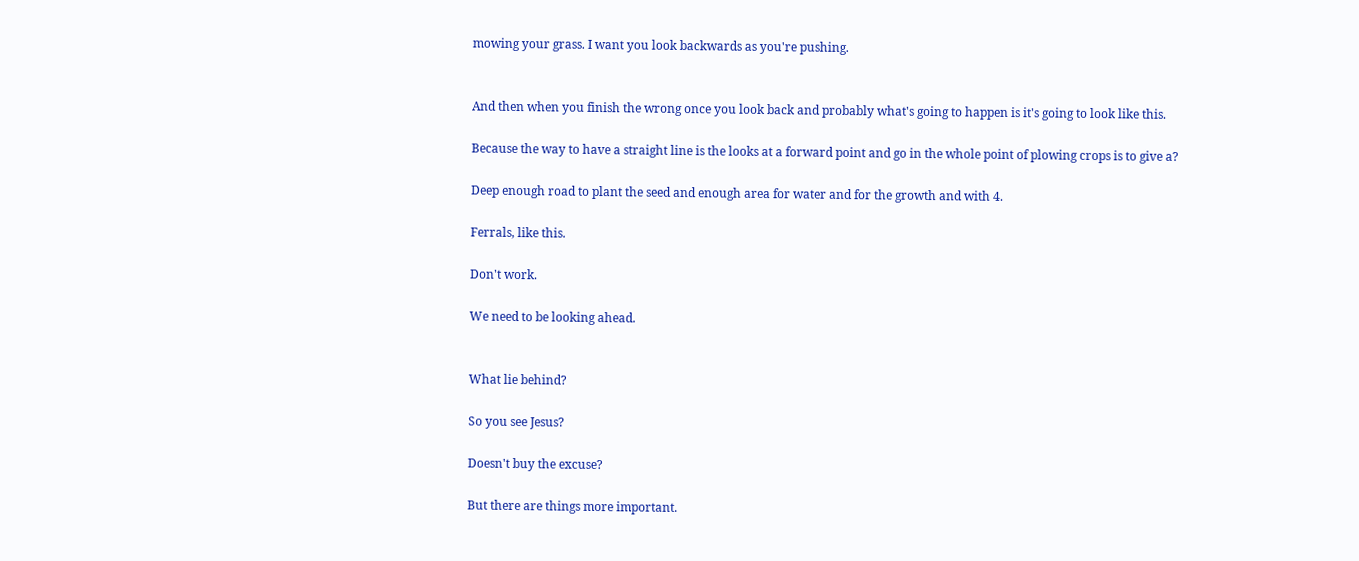mowing your grass. I want you look backwards as you're pushing.


And then when you finish the wrong once you look back and probably what's going to happen is it's going to look like this.

Because the way to have a straight line is the looks at a forward point and go in the whole point of plowing crops is to give a?

Deep enough road to plant the seed and enough area for water and for the growth and with 4.

Ferrals, like this.

Don't work.

We need to be looking ahead.


What lie behind?

So you see Jesus?

Doesn't buy the excuse?

But there are things more important.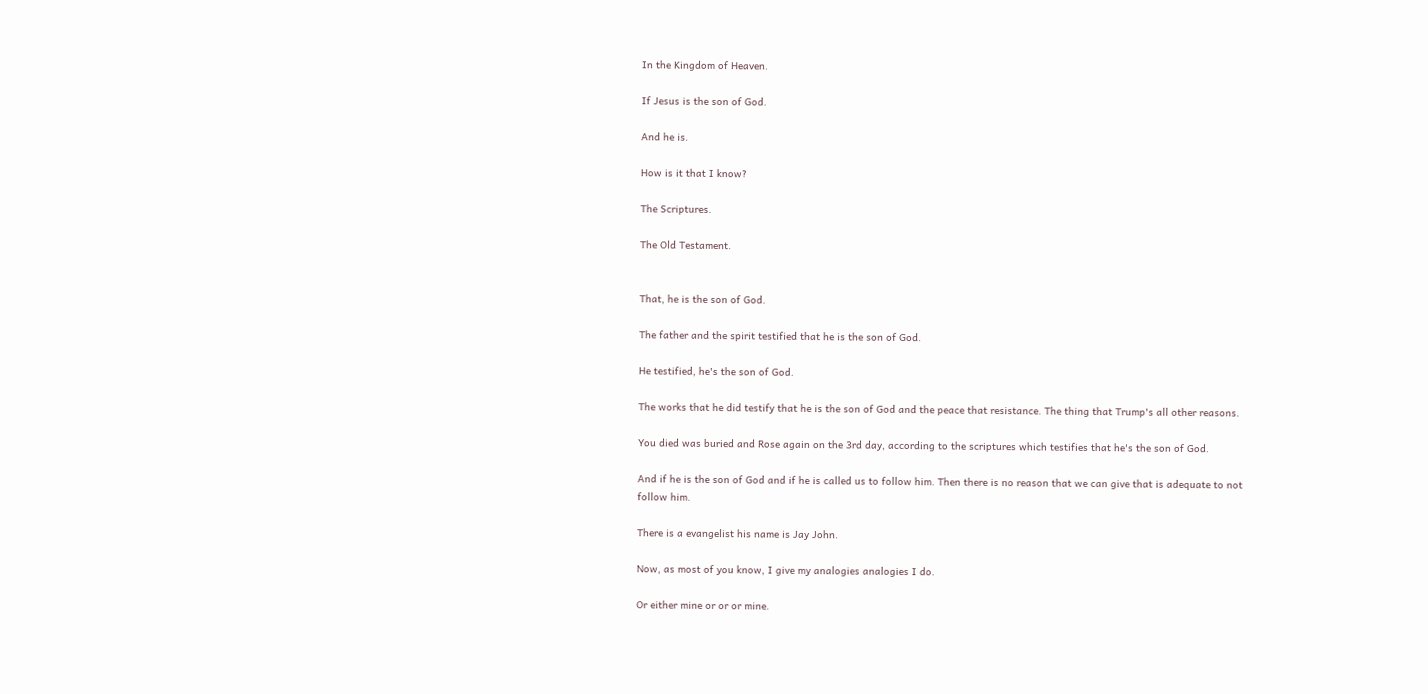In the Kingdom of Heaven.

If Jesus is the son of God.

And he is.

How is it that I know?

The Scriptures.

The Old Testament.


That, he is the son of God.

The father and the spirit testified that he is the son of God.

He testified, he's the son of God.

The works that he did testify that he is the son of God and the peace that resistance. The thing that Trump's all other reasons.

You died was buried and Rose again on the 3rd day, according to the scriptures which testifies that he's the son of God.

And if he is the son of God and if he is called us to follow him. Then there is no reason that we can give that is adequate to not follow him.

There is a evangelist his name is Jay John.

Now, as most of you know, I give my analogies analogies I do.

Or either mine or or or mine.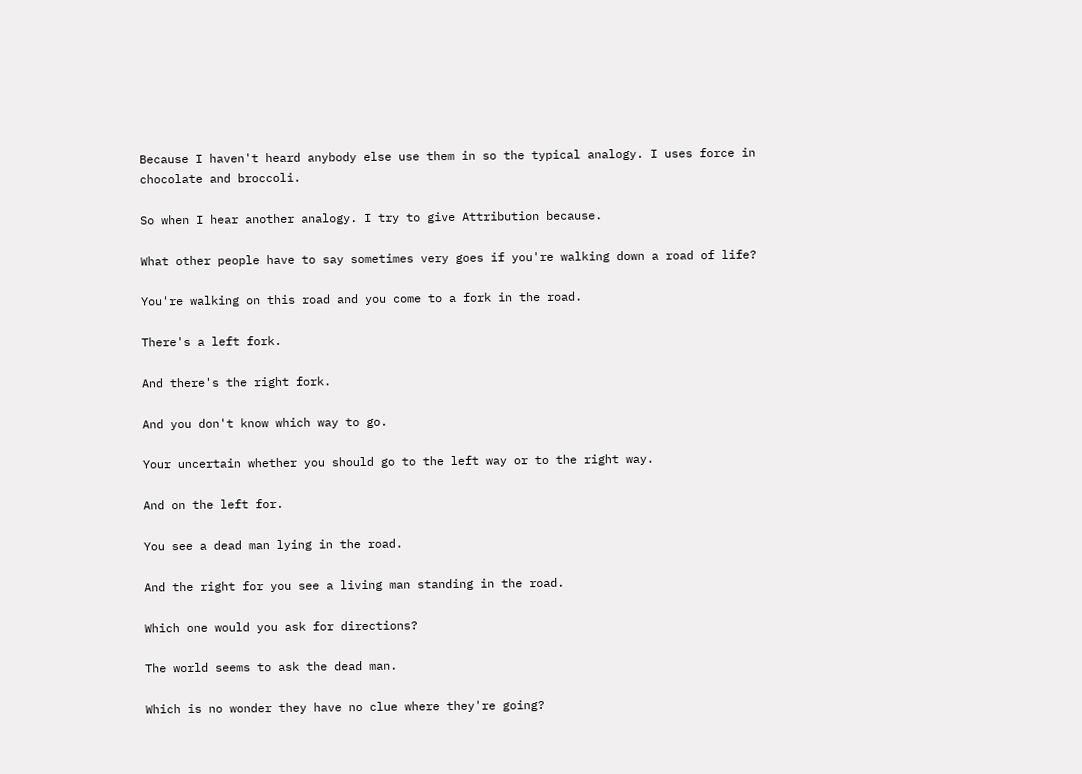Because I haven't heard anybody else use them in so the typical analogy. I uses force in chocolate and broccoli.

So when I hear another analogy. I try to give Attribution because.

What other people have to say sometimes very goes if you're walking down a road of life?

You're walking on this road and you come to a fork in the road.

There's a left fork.

And there's the right fork.

And you don't know which way to go.

Your uncertain whether you should go to the left way or to the right way.

And on the left for.

You see a dead man lying in the road.

And the right for you see a living man standing in the road.

Which one would you ask for directions?

The world seems to ask the dead man.

Which is no wonder they have no clue where they're going?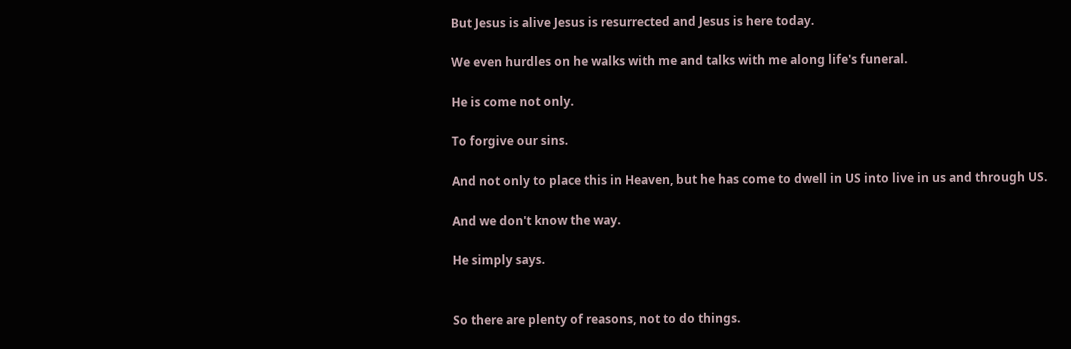But Jesus is alive Jesus is resurrected and Jesus is here today.

We even hurdles on he walks with me and talks with me along life's funeral.

He is come not only.

To forgive our sins.

And not only to place this in Heaven, but he has come to dwell in US into live in us and through US.

And we don't know the way.

He simply says.


So there are plenty of reasons, not to do things.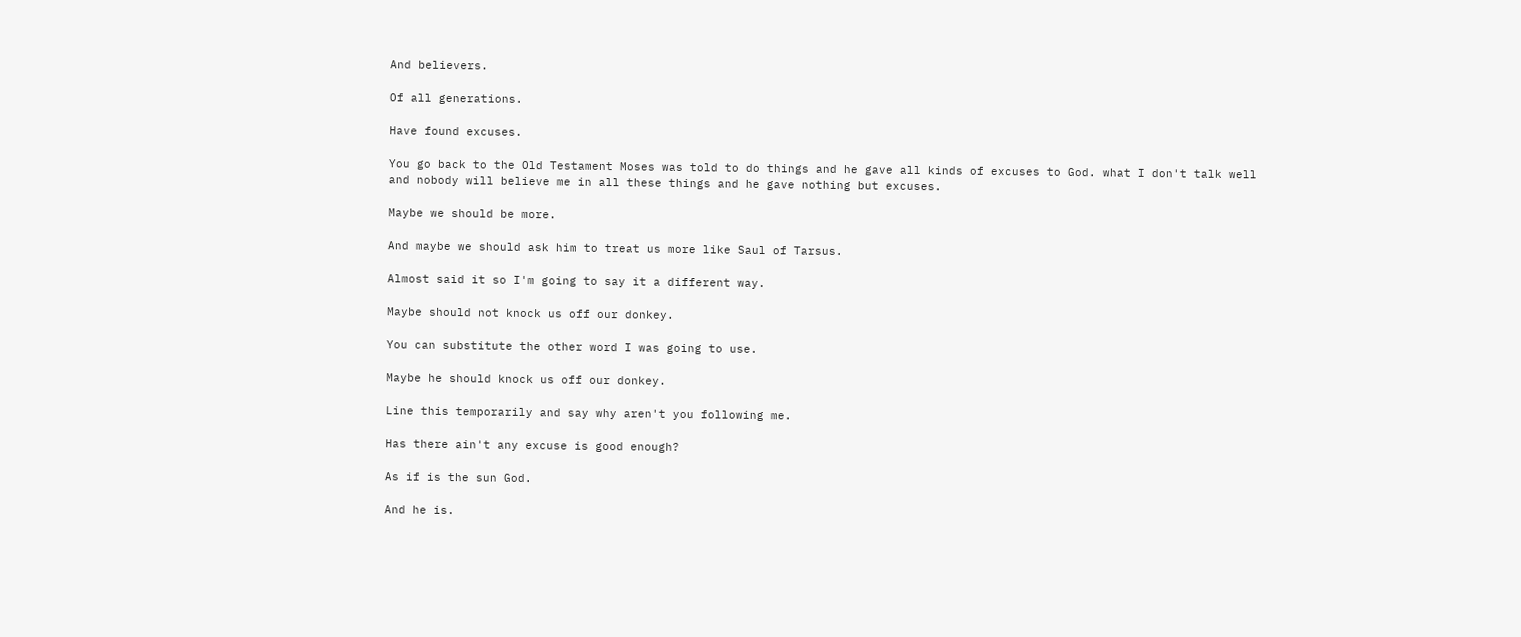And believers.

Of all generations.

Have found excuses.

You go back to the Old Testament Moses was told to do things and he gave all kinds of excuses to God. what I don't talk well and nobody will believe me in all these things and he gave nothing but excuses.

Maybe we should be more.

And maybe we should ask him to treat us more like Saul of Tarsus.

Almost said it so I'm going to say it a different way.

Maybe should not knock us off our donkey.

You can substitute the other word I was going to use.

Maybe he should knock us off our donkey.

Line this temporarily and say why aren't you following me.

Has there ain't any excuse is good enough?

As if is the sun God.

And he is.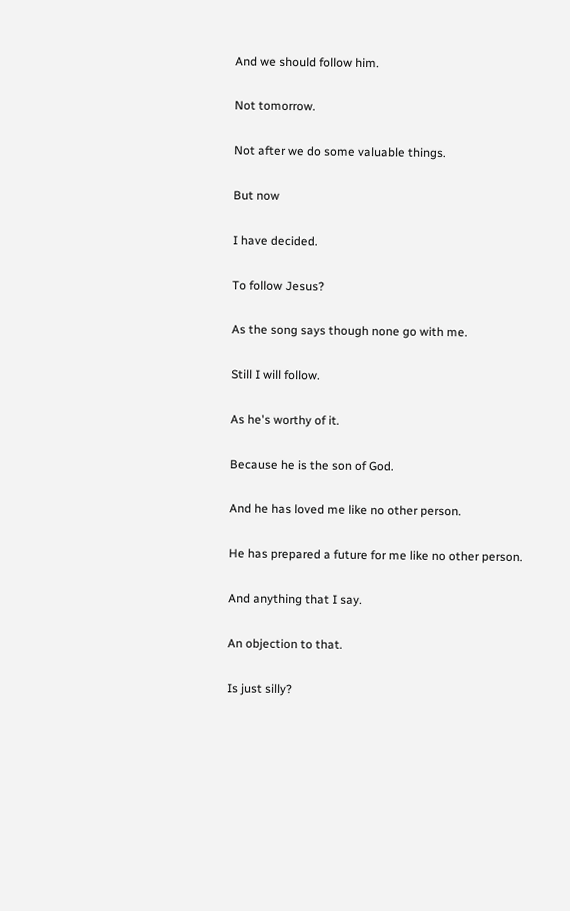And we should follow him.

Not tomorrow.

Not after we do some valuable things.

But now

I have decided.

To follow Jesus?

As the song says though none go with me.

Still I will follow.

As he's worthy of it.

Because he is the son of God.

And he has loved me like no other person.

He has prepared a future for me like no other person.

And anything that I say.

An objection to that.

Is just silly?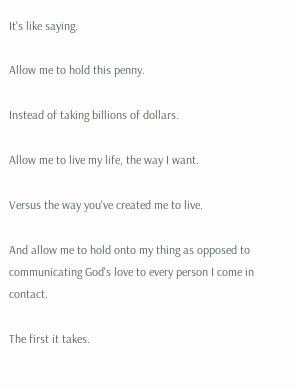It's like saying.

Allow me to hold this penny.

Instead of taking billions of dollars.

Allow me to live my life, the way I want.

Versus the way you've created me to live.

And allow me to hold onto my thing as opposed to communicating God's love to every person I come in contact.

The first it takes.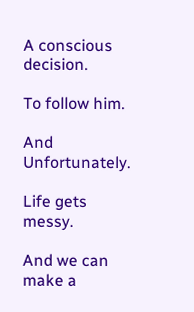A conscious decision.

To follow him.

And Unfortunately.

Life gets messy.

And we can make a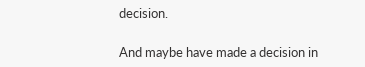decision.

And maybe have made a decision in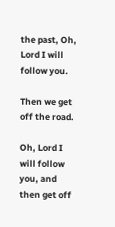the past, Oh, Lord I will follow you.

Then we get off the road.

Oh, Lord I will follow you, and then get off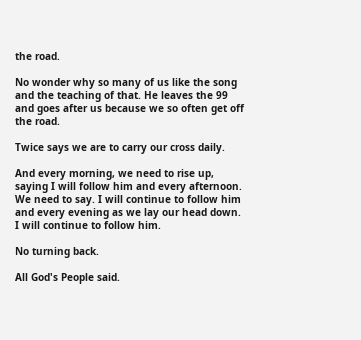the road.

No wonder why so many of us like the song and the teaching of that. He leaves the 99 and goes after us because we so often get off the road.

Twice says we are to carry our cross daily.

And every morning, we need to rise up, saying I will follow him and every afternoon. We need to say. I will continue to follow him and every evening as we lay our head down. I will continue to follow him.

No turning back.

All God's People said.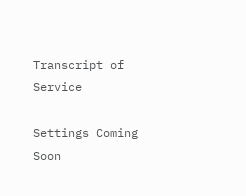Transcript of Service

Settings Coming Soon